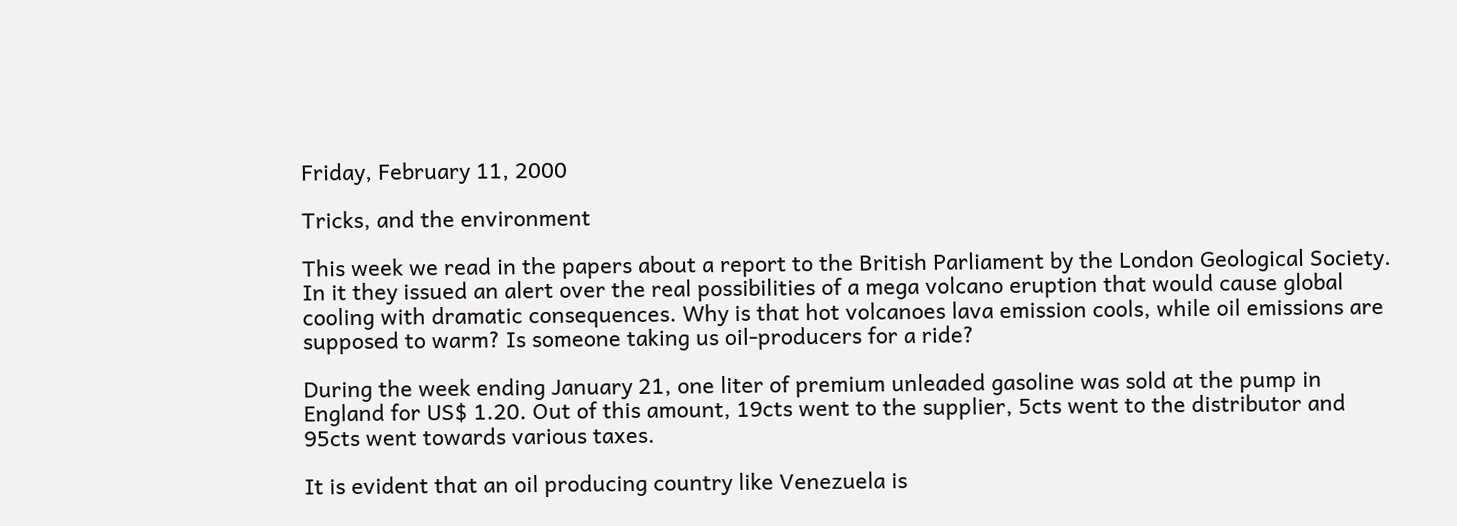Friday, February 11, 2000

Tricks, and the environment

This week we read in the papers about a report to the British Parliament by the London Geological Society. In it they issued an alert over the real possibilities of a mega volcano eruption that would cause global cooling with dramatic consequences. Why is that hot volcanoes lava emission cools, while oil emissions are supposed to warm? Is someone taking us oil-producers for a ride?

During the week ending January 21, one liter of premium unleaded gasoline was sold at the pump in England for US$ 1.20. Out of this amount, 19cts went to the supplier, 5cts went to the distributor and 95cts went towards various taxes.

It is evident that an oil producing country like Venezuela is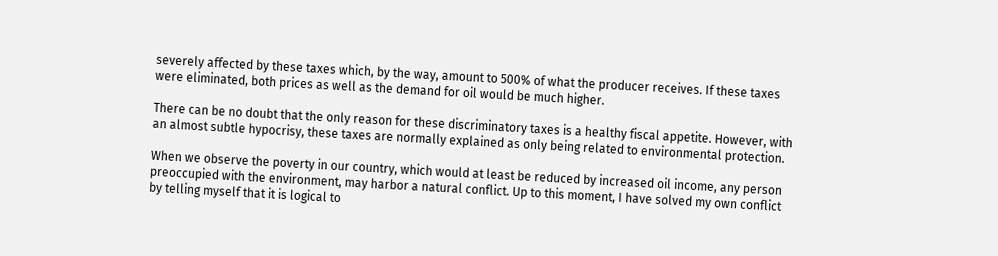severely affected by these taxes which, by the way, amount to 500% of what the producer receives. If these taxes were eliminated, both prices as well as the demand for oil would be much higher.

There can be no doubt that the only reason for these discriminatory taxes is a healthy fiscal appetite. However, with an almost subtle hypocrisy, these taxes are normally explained as only being related to environmental protection.

When we observe the poverty in our country, which would at least be reduced by increased oil income, any person preoccupied with the environment, may harbor a natural conflict. Up to this moment, I have solved my own conflict by telling myself that it is logical to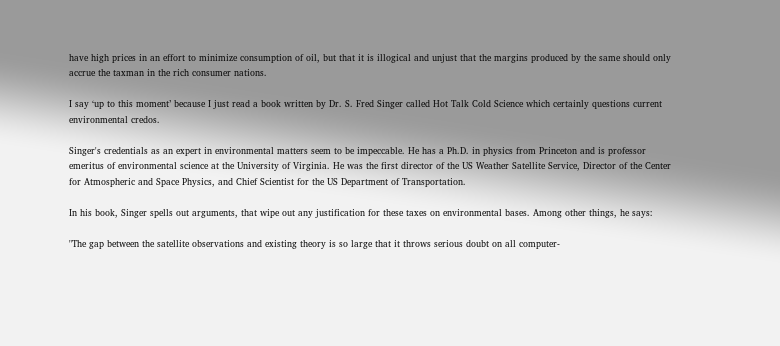have high prices in an effort to minimize consumption of oil, but that it is illogical and unjust that the margins produced by the same should only accrue the taxman in the rich consumer nations.

I say ‘up to this moment’ because I just read a book written by Dr. S. Fred Singer called Hot Talk Cold Science which certainly questions current environmental credos.

Singer's credentials as an expert in environmental matters seem to be impeccable. He has a Ph.D. in physics from Princeton and is professor emeritus of environmental science at the University of Virginia. He was the first director of the US Weather Satellite Service, Director of the Center for Atmospheric and Space Physics, and Chief Scientist for the US Department of Transportation.

In his book, Singer spells out arguments, that wipe out any justification for these taxes on environmental bases. Among other things, he says:

"The gap between the satellite observations and existing theory is so large that it throws serious doubt on all computer-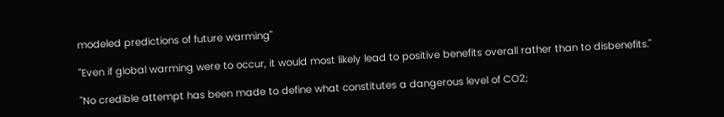modeled predictions of future warming"

"Even if global warming were to occur, it would most likely lead to positive benefits overall rather than to disbenefits."

"No credible attempt has been made to define what constitutes a dangerous level of CO2;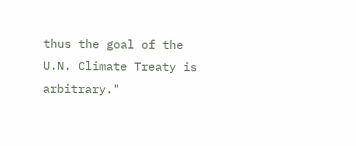thus the goal of the U.N. Climate Treaty is arbitrary."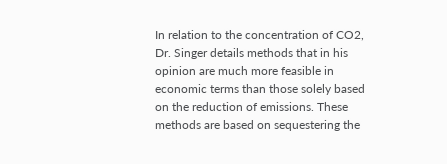In relation to the concentration of CO2, Dr. Singer details methods that in his opinion are much more feasible in economic terms than those solely based on the reduction of emissions. These methods are based on sequestering the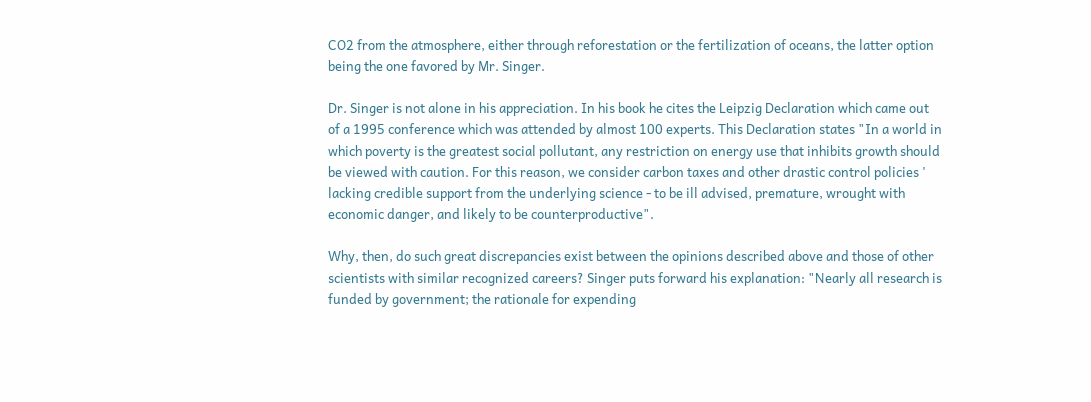CO2 from the atmosphere, either through reforestation or the fertilization of oceans, the latter option being the one favored by Mr. Singer.

Dr. Singer is not alone in his appreciation. In his book he cites the Leipzig Declaration which came out of a 1995 conference which was attended by almost 100 experts. This Declaration states "In a world in which poverty is the greatest social pollutant, any restriction on energy use that inhibits growth should be viewed with caution. For this reason, we consider carbon taxes and other drastic control policies ' lacking credible support from the underlying science - to be ill advised, premature, wrought with economic danger, and likely to be counterproductive".

Why, then, do such great discrepancies exist between the opinions described above and those of other scientists with similar recognized careers? Singer puts forward his explanation: "Nearly all research is funded by government; the rationale for expending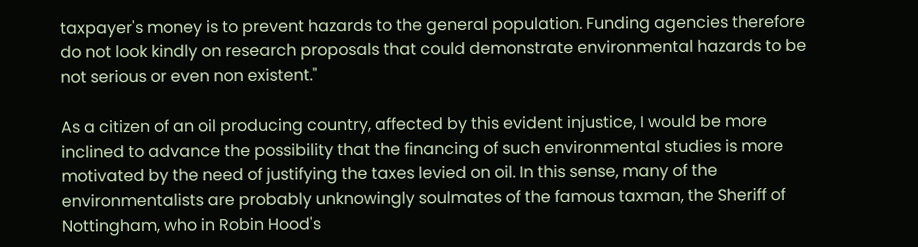taxpayer's money is to prevent hazards to the general population. Funding agencies therefore do not look kindly on research proposals that could demonstrate environmental hazards to be not serious or even non existent."

As a citizen of an oil producing country, affected by this evident injustice, I would be more inclined to advance the possibility that the financing of such environmental studies is more motivated by the need of justifying the taxes levied on oil. In this sense, many of the environmentalists are probably unknowingly soulmates of the famous taxman, the Sheriff of Nottingham, who in Robin Hood's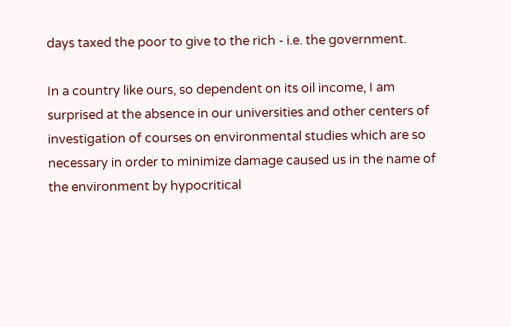days taxed the poor to give to the rich - i.e. the government.

In a country like ours, so dependent on its oil income, I am surprised at the absence in our universities and other centers of investigation of courses on environmental studies which are so necessary in order to minimize damage caused us in the name of the environment by hypocritical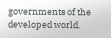governments of the developed world.